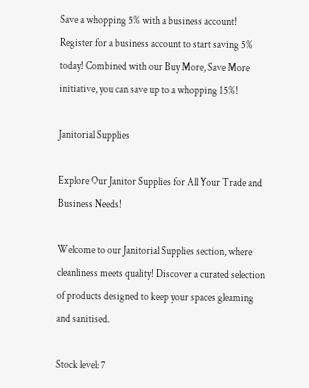Save a whopping 5% with a business account!
Register for a business account to start saving 5% today! Combined with our Buy More, Save More initiative, you can save up to a whopping 15%!

Janitorial Supplies

Explore Our Janitor Supplies for All Your Trade and Business Needs!

Welcome to our Janitorial Supplies section, where cleanliness meets quality! Discover a curated selection of products designed to keep your spaces gleaming and sanitised.

Stock level: 7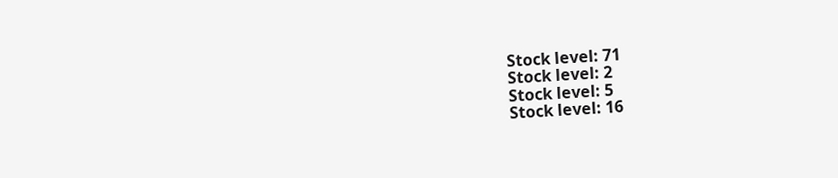Stock level: 71
Stock level: 2
Stock level: 5
Stock level: 16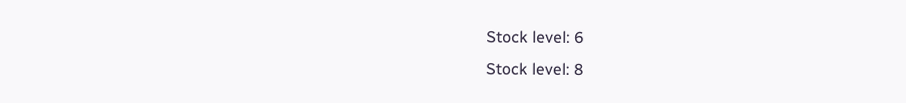Stock level: 6
Stock level: 8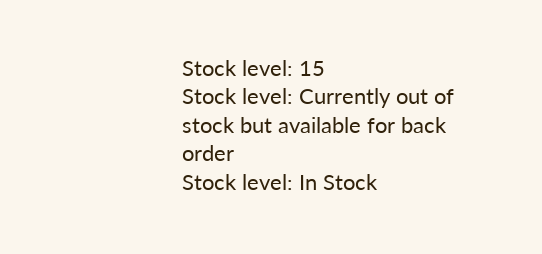Stock level: 15
Stock level: Currently out of stock but available for back order
Stock level: In Stock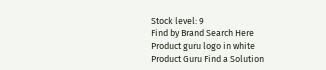Stock level: 9
Find by Brand Search Here
Product guru logo in white
Product Guru Find a Solution